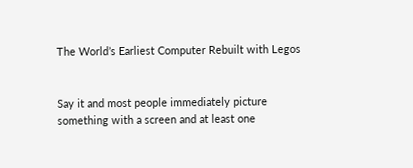The World’s Earliest Computer Rebuilt with Legos


Say it and most people immediately picture something with a screen and at least one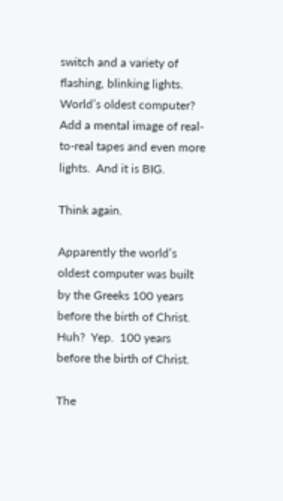switch and a variety of flashing, blinking lights.  World’s oldest computer?  Add a mental image of real-to-real tapes and even more lights.  And it is BIG.

Think again.

Apparently the world’s oldest computer was built by the Greeks 100 years before the birth of Christ.  Huh?  Yep.  100 years before the birth of Christ.

The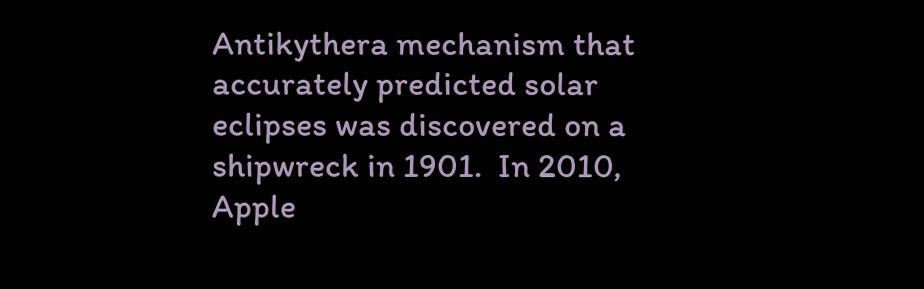Antikythera mechanism that accurately predicted solar eclipses was discovered on a shipwreck in 1901.  In 2010, Apple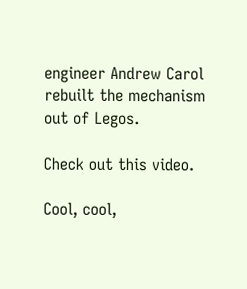engineer Andrew Carol rebuilt the mechanism out of Legos.

Check out this video.

Cool, cool,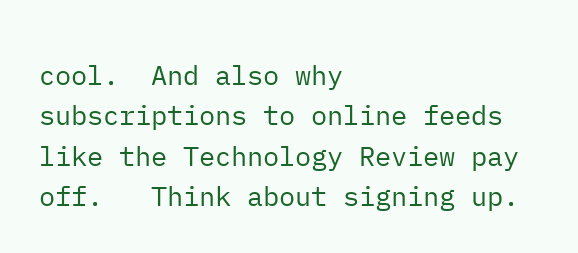cool.  And also why subscriptions to online feeds like the Technology Review pay off.   Think about signing up.